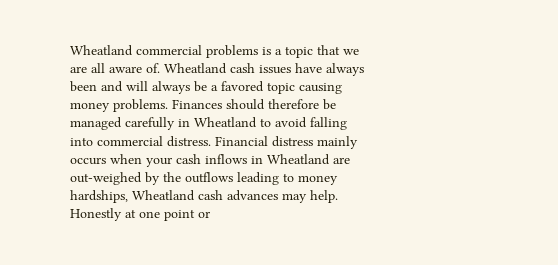Wheatland commercial problems is a topic that we are all aware of. Wheatland cash issues have always been and will always be a favored topic causing money problems. Finances should therefore be managed carefully in Wheatland to avoid falling into commercial distress. Financial distress mainly occurs when your cash inflows in Wheatland are out-weighed by the outflows leading to money hardships, Wheatland cash advances may help. Honestly at one point or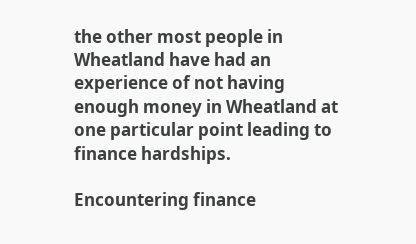the other most people in Wheatland have had an experience of not having enough money in Wheatland at one particular point leading to finance hardships.

Encountering finance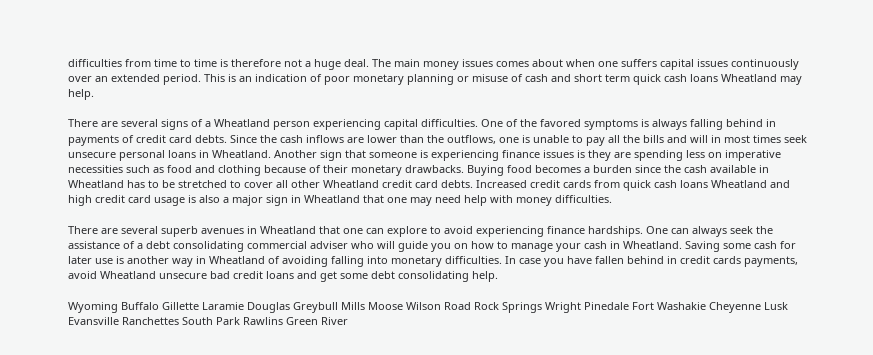difficulties from time to time is therefore not a huge deal. The main money issues comes about when one suffers capital issues continuously over an extended period. This is an indication of poor monetary planning or misuse of cash and short term quick cash loans Wheatland may help.

There are several signs of a Wheatland person experiencing capital difficulties. One of the favored symptoms is always falling behind in payments of credit card debts. Since the cash inflows are lower than the outflows, one is unable to pay all the bills and will in most times seek unsecure personal loans in Wheatland. Another sign that someone is experiencing finance issues is they are spending less on imperative necessities such as food and clothing because of their monetary drawbacks. Buying food becomes a burden since the cash available in Wheatland has to be stretched to cover all other Wheatland credit card debts. Increased credit cards from quick cash loans Wheatland and high credit card usage is also a major sign in Wheatland that one may need help with money difficulties.

There are several superb avenues in Wheatland that one can explore to avoid experiencing finance hardships. One can always seek the assistance of a debt consolidating commercial adviser who will guide you on how to manage your cash in Wheatland. Saving some cash for later use is another way in Wheatland of avoiding falling into monetary difficulties. In case you have fallen behind in credit cards payments, avoid Wheatland unsecure bad credit loans and get some debt consolidating help.

Wyoming Buffalo Gillette Laramie Douglas Greybull Mills Moose Wilson Road Rock Springs Wright Pinedale Fort Washakie Cheyenne Lusk Evansville Ranchettes South Park Rawlins Green River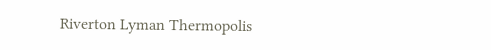Riverton Lyman Thermopolis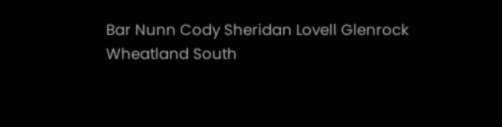Bar Nunn Cody Sheridan Lovell Glenrock Wheatland South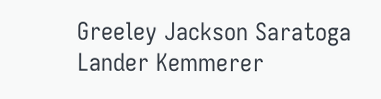Greeley Jackson Saratoga Lander Kemmerer